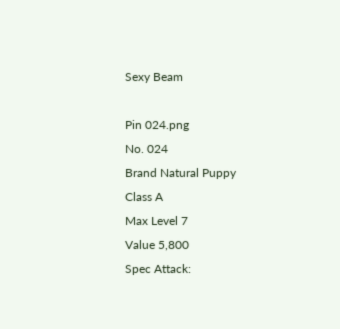Sexy Beam

Pin 024.png
No. 024
Brand Natural Puppy
Class A
Max Level 7
Value 5,800
Spec Attack: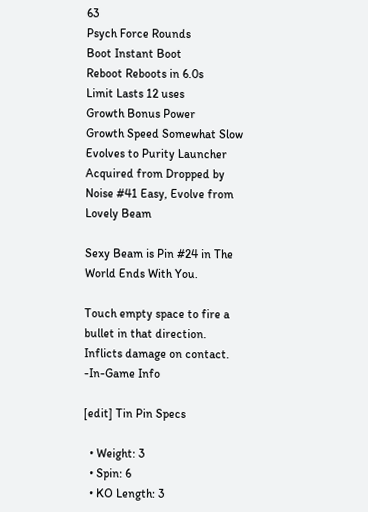63
Psych Force Rounds
Boot Instant Boot
Reboot Reboots in 6.0s
Limit Lasts 12 uses
Growth Bonus Power
Growth Speed Somewhat Slow
Evolves to Purity Launcher
Acquired from Dropped by Noise #41 Easy, Evolve from Lovely Beam

Sexy Beam is Pin #24 in The World Ends With You.

Touch empty space to fire a bullet in that direction. Inflicts damage on contact.
-In-Game Info

[edit] Tin Pin Specs

  • Weight: 3
  • Spin: 6
  • KO Length: 3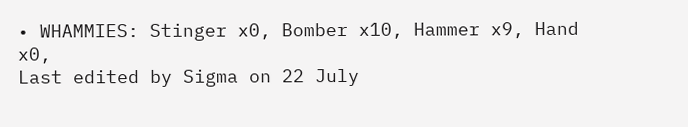• WHAMMIES: Stinger x0, Bomber x10, Hammer x9, Hand x0,
Last edited by Sigma on 22 July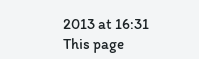2013 at 16:31
This page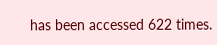has been accessed 622 times.